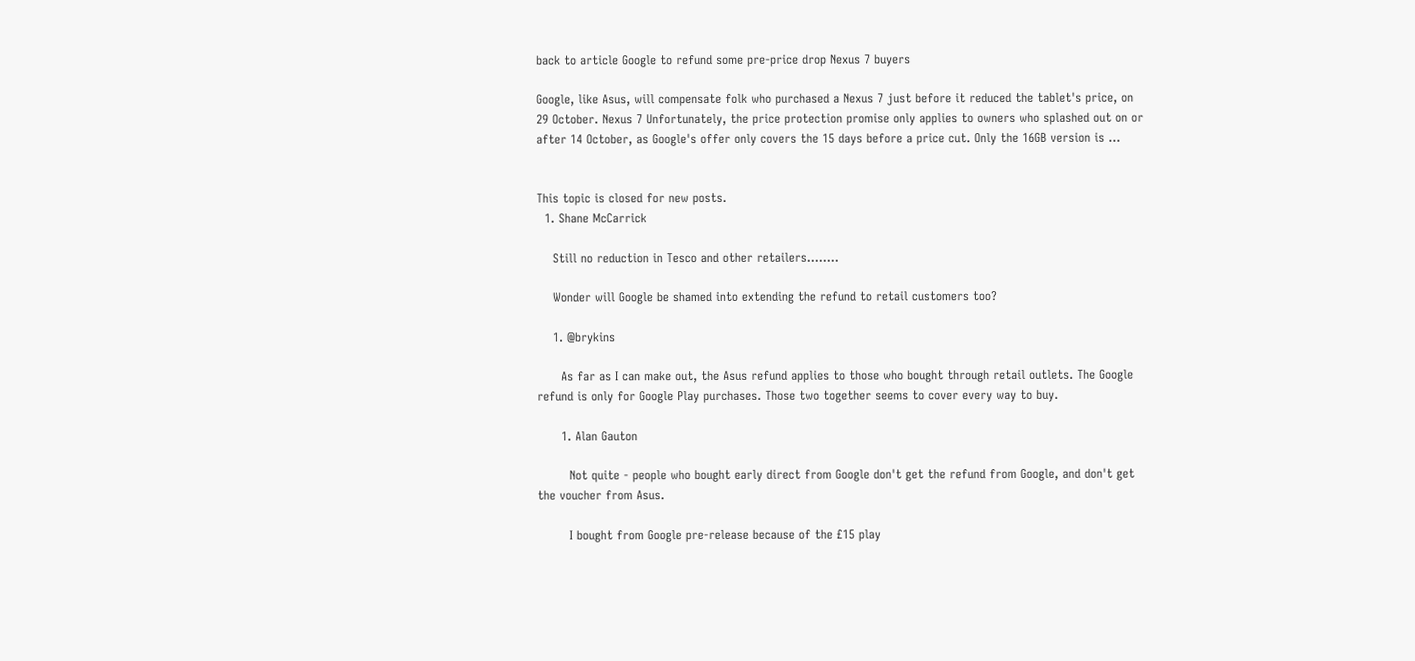back to article Google to refund some pre-price drop Nexus 7 buyers

Google, like Asus, will compensate folk who purchased a Nexus 7 just before it reduced the tablet's price, on 29 October. Nexus 7 Unfortunately, the price protection promise only applies to owners who splashed out on or after 14 October, as Google's offer only covers the 15 days before a price cut. Only the 16GB version is …


This topic is closed for new posts.
  1. Shane McCarrick

    Still no reduction in Tesco and other retailers........

    Wonder will Google be shamed into extending the refund to retail customers too?

    1. @brykins

      As far as I can make out, the Asus refund applies to those who bought through retail outlets. The Google refund is only for Google Play purchases. Those two together seems to cover every way to buy.

      1. Alan Gauton

        Not quite - people who bought early direct from Google don't get the refund from Google, and don't get the voucher from Asus.

        I bought from Google pre-release because of the £15 play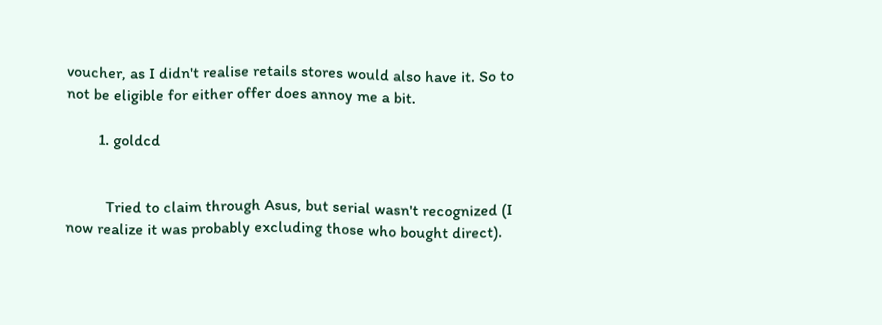voucher, as I didn't realise retails stores would also have it. So to not be eligible for either offer does annoy me a bit.

        1. goldcd


          Tried to claim through Asus, but serial wasn't recognized (I now realize it was probably excluding those who bought direct).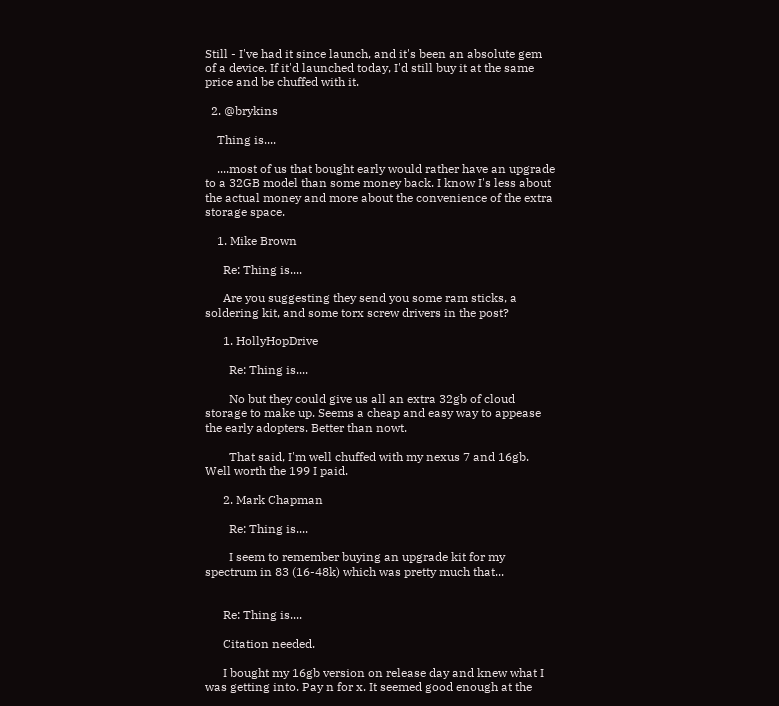Still - I've had it since launch, and it's been an absolute gem of a device. If it'd launched today, I'd still buy it at the same price and be chuffed with it.

  2. @brykins

    Thing is....

    ....most of us that bought early would rather have an upgrade to a 32GB model than some money back. I know I's less about the actual money and more about the convenience of the extra storage space.

    1. Mike Brown

      Re: Thing is....

      Are you suggesting they send you some ram sticks, a soldering kit, and some torx screw drivers in the post?

      1. HollyHopDrive

        Re: Thing is....

        No but they could give us all an extra 32gb of cloud storage to make up. Seems a cheap and easy way to appease the early adopters. Better than nowt.

        That said, I'm well chuffed with my nexus 7 and 16gb. Well worth the 199 I paid.

      2. Mark Chapman

        Re: Thing is....

        I seem to remember buying an upgrade kit for my spectrum in 83 (16-48k) which was pretty much that...


      Re: Thing is....

      Citation needed.

      I bought my 16gb version on release day and knew what I was getting into. Pay n for x. It seemed good enough at the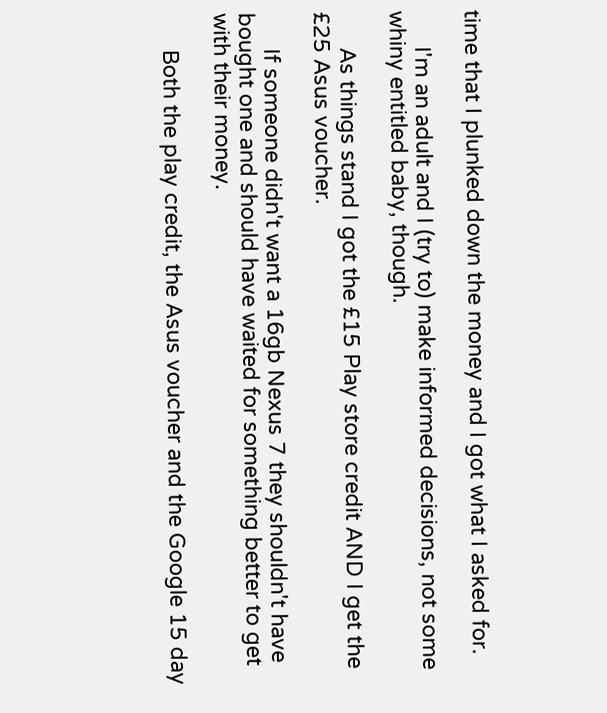time that I plunked down the money and I got what I asked for.

      I'm an adult and I (try to) make informed decisions, not some whiny entitled baby, though.

      As things stand I got the £15 Play store credit AND I get the £25 Asus voucher.

      If someone didn't want a 16gb Nexus 7 they shouldn't have bought one and should have waited for something better to get with their money.

      Both the play credit, the Asus voucher and the Google 15 day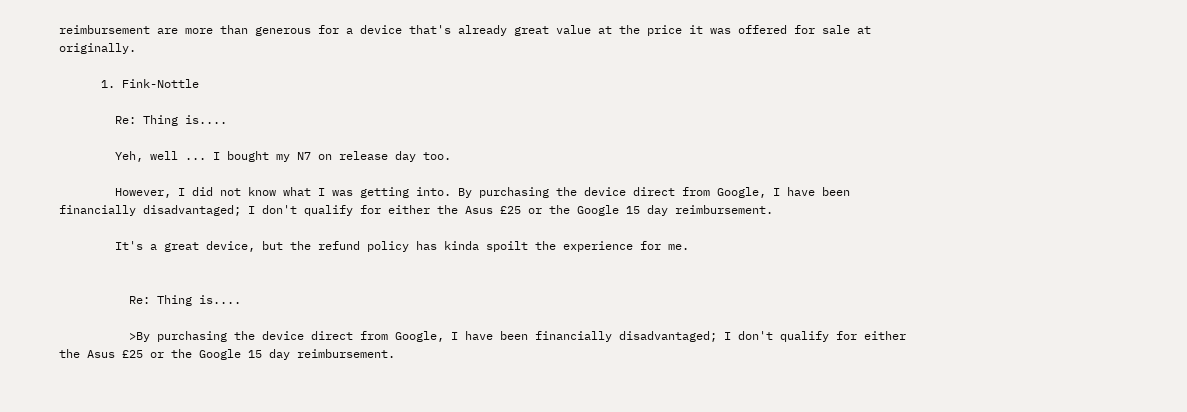reimbursement are more than generous for a device that's already great value at the price it was offered for sale at originally.

      1. Fink-Nottle

        Re: Thing is....

        Yeh, well ... I bought my N7 on release day too.

        However, I did not know what I was getting into. By purchasing the device direct from Google, I have been financially disadvantaged; I don't qualify for either the Asus £25 or the Google 15 day reimbursement.

        It's a great device, but the refund policy has kinda spoilt the experience for me.


          Re: Thing is....

          >By purchasing the device direct from Google, I have been financially disadvantaged; I don't qualify for either the Asus £25 or the Google 15 day reimbursement.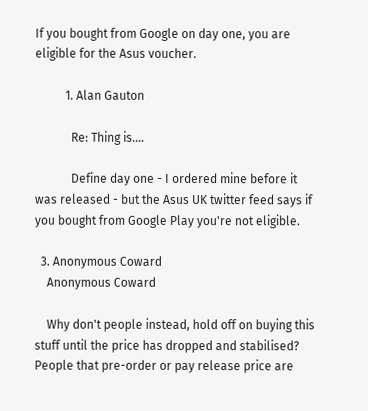If you bought from Google on day one, you are eligible for the Asus voucher.

          1. Alan Gauton

            Re: Thing is....

            Define day one - I ordered mine before it was released - but the Asus UK twitter feed says if you bought from Google Play you're not eligible.

  3. Anonymous Coward
    Anonymous Coward

    Why don't people instead, hold off on buying this stuff until the price has dropped and stabilised? People that pre-order or pay release price are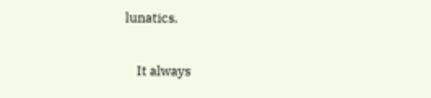lunatics.

    It always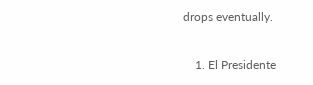drops eventually.

    1. El Presidente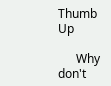Thumb Up

      Why don't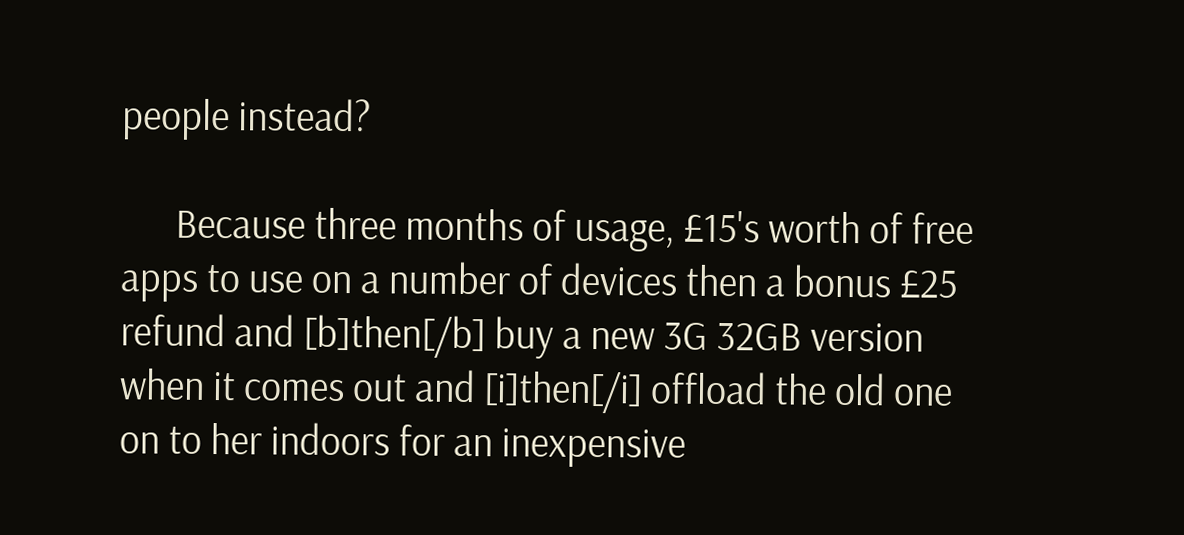people instead?

      Because three months of usage, £15's worth of free apps to use on a number of devices then a bonus £25 refund and [b]then[/b] buy a new 3G 32GB version when it comes out and [i]then[/i] offload the old one on to her indoors for an inexpensive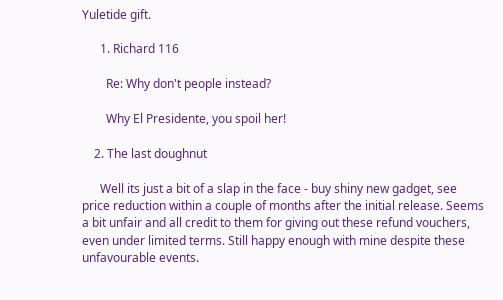Yuletide gift.

      1. Richard 116

        Re: Why don't people instead?

        Why El Presidente, you spoil her!

    2. The last doughnut

      Well its just a bit of a slap in the face - buy shiny new gadget, see price reduction within a couple of months after the initial release. Seems a bit unfair and all credit to them for giving out these refund vouchers, even under limited terms. Still happy enough with mine despite these unfavourable events.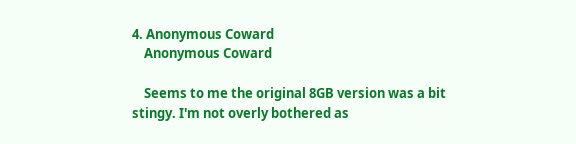4. Anonymous Coward
    Anonymous Coward

    Seems to me the original 8GB version was a bit stingy. I'm not overly bothered as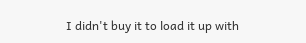I didn't buy it to load it up with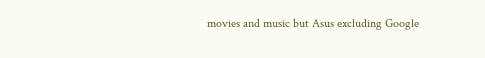movies and music but Asus excluding Google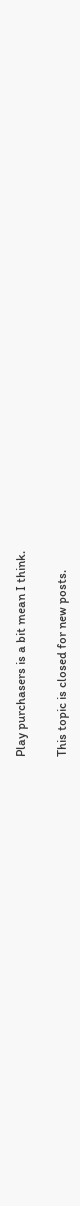Play purchasers is a bit mean I think.

This topic is closed for new posts.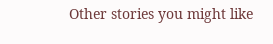Other stories you might like